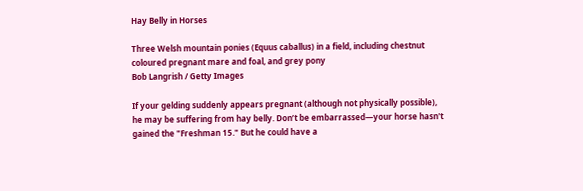Hay Belly in Horses

Three Welsh mountain ponies (Equus caballus) in a field, including chestnut coloured pregnant mare and foal, and grey pony
Bob Langrish / Getty Images

If your gelding suddenly appears pregnant (although not physically possible), he may be suffering from hay belly. Don’t be embarrassed—your horse hasn't gained the "Freshman 15." But he could have a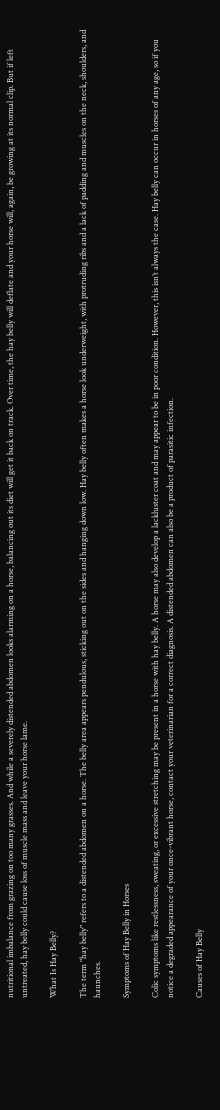nutritional imbalance from grazing on too many grasses. And while a severely distended abdomen looks alarming on a horse, balancing out its diet will get it back on track. Over time, the hay belly will deflate and your horse will, again, be growing at its normal clip. But if left untreated, hay belly could cause loss of muscle mass and leave your horse lame.

What Is Hay Belly?

The term "hay belly" refers to a distended abdomen on a horse. The belly area appears pendulous, sticking out on the sides and hanging down low. Hay belly often makes a horse look underweight, with protruding ribs and a lack of padding and muscles on the neck, shoulders, and haunches.

Symptoms of Hay Belly in Horses

Colic symptoms like restlessness, sweating, or excessive stretching may be present in a horse with hay belly. A horse may also develop a lackluster coat and may appear to be in poor condition. However, this isn’t always the case. Hay belly can occur in horses of any age, so if you notice a degraded appearance of your once-vibrant horse, contact your veterinarian for a correct diagnosis. A distended abdomen can also be a product of parasitic infection.

Causes of Hay Belly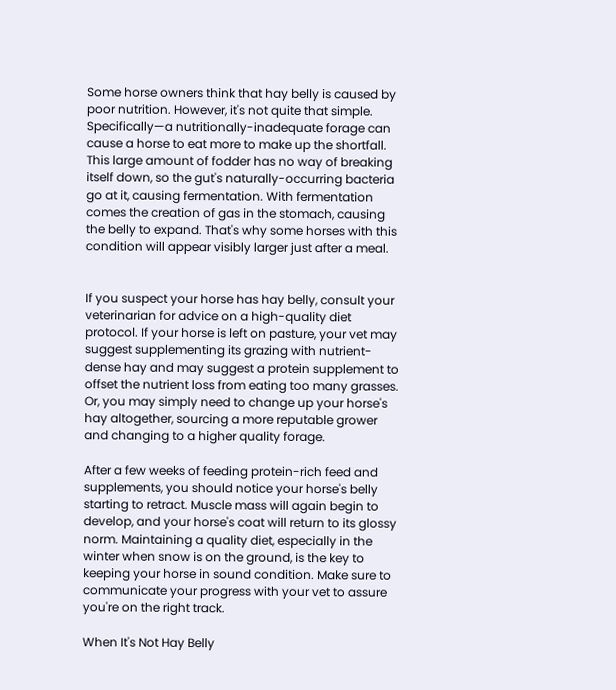Some horse owners think that hay belly is caused by poor nutrition. However, it's not quite that simple. Specifically—a nutritionally-inadequate forage can cause a horse to eat more to make up the shortfall. This large amount of fodder has no way of breaking itself down, so the gut's naturally-occurring bacteria go at it, causing fermentation. With fermentation comes the creation of gas in the stomach, causing the belly to expand. That's why some horses with this condition will appear visibly larger just after a meal.


If you suspect your horse has hay belly, consult your veterinarian for advice on a high-quality diet protocol. If your horse is left on pasture, your vet may suggest supplementing its grazing with nutrient-dense hay and may suggest a protein supplement to offset the nutrient loss from eating too many grasses. Or, you may simply need to change up your horse's hay altogether, sourcing a more reputable grower and changing to a higher quality forage.

After a few weeks of feeding protein-rich feed and supplements, you should notice your horse's belly starting to retract. Muscle mass will again begin to develop, and your horse's coat will return to its glossy norm. Maintaining a quality diet, especially in the winter when snow is on the ground, is the key to keeping your horse in sound condition. Make sure to communicate your progress with your vet to assure you're on the right track.

When It's Not Hay Belly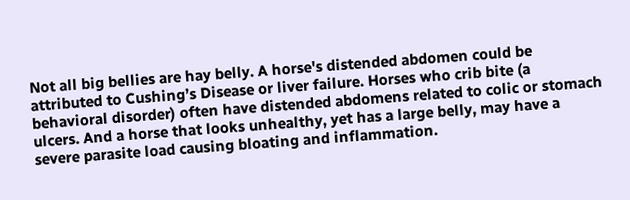Not all big bellies are hay belly. A horse's distended abdomen could be attributed to Cushing’s Disease or liver failure. Horses who crib bite (a behavioral disorder) often have distended abdomens related to colic or stomach ulcers. And a horse that looks unhealthy, yet has a large belly, may have a severe parasite load causing bloating and inflammation.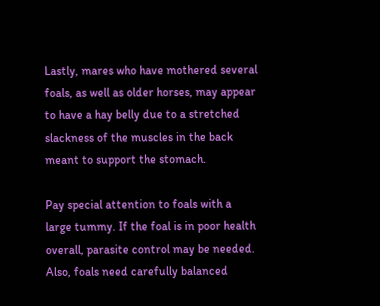Lastly, mares who have mothered several foals, as well as older horses, may appear to have a hay belly due to a stretched slackness of the muscles in the back meant to support the stomach.

Pay special attention to foals with a large tummy. If the foal is in poor health overall, parasite control may be needed. Also, foals need carefully balanced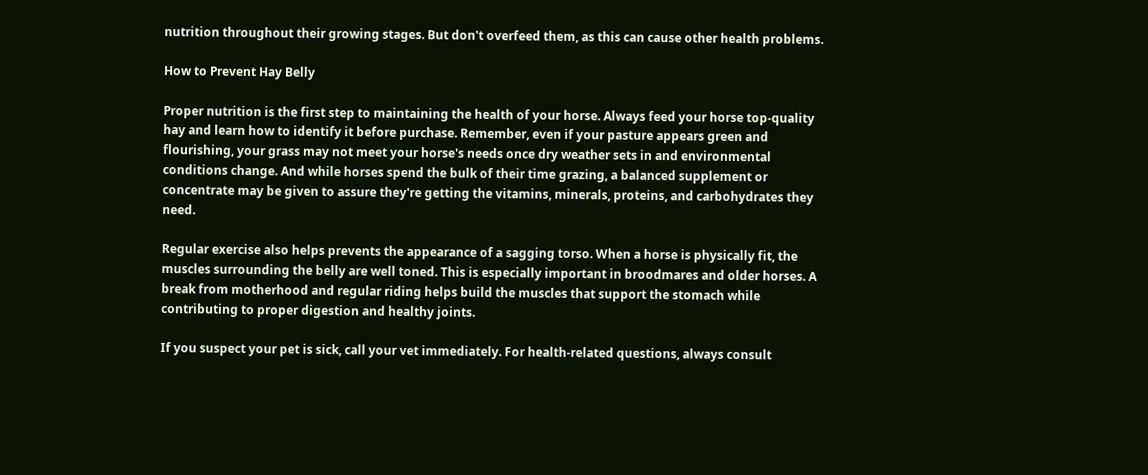nutrition throughout their growing stages. But don't overfeed them, as this can cause other health problems.

How to Prevent Hay Belly

Proper nutrition is the first step to maintaining the health of your horse. Always feed your horse top-quality hay and learn how to identify it before purchase. Remember, even if your pasture appears green and flourishing, your grass may not meet your horse's needs once dry weather sets in and environmental conditions change. And while horses spend the bulk of their time grazing, a balanced supplement or concentrate may be given to assure they're getting the vitamins, minerals, proteins, and carbohydrates they need.

Regular exercise also helps prevents the appearance of a sagging torso. When a horse is physically fit, the muscles surrounding the belly are well toned. This is especially important in broodmares and older horses. A break from motherhood and regular riding helps build the muscles that support the stomach while contributing to proper digestion and healthy joints.

If you suspect your pet is sick, call your vet immediately. For health-related questions, always consult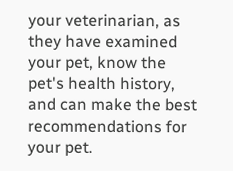your veterinarian, as they have examined your pet, know the pet's health history, and can make the best recommendations for your pet.